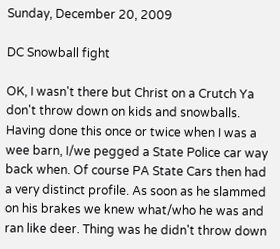Sunday, December 20, 2009

DC Snowball fight

OK, I wasn't there but Christ on a Crutch Ya don't throw down on kids and snowballs. Having done this once or twice when I was a wee barn, I/we pegged a State Police car way back when. Of course PA State Cars then had a very distinct profile. As soon as he slammed on his brakes we knew what/who he was and ran like deer. Thing was he didn't throw down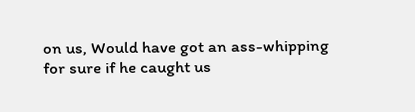on us, Would have got an ass-whipping for sure if he caught us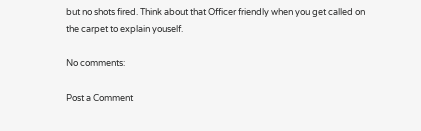but no shots fired. Think about that Officer friendly when you get called on the carpet to explain youself.

No comments:

Post a Comment